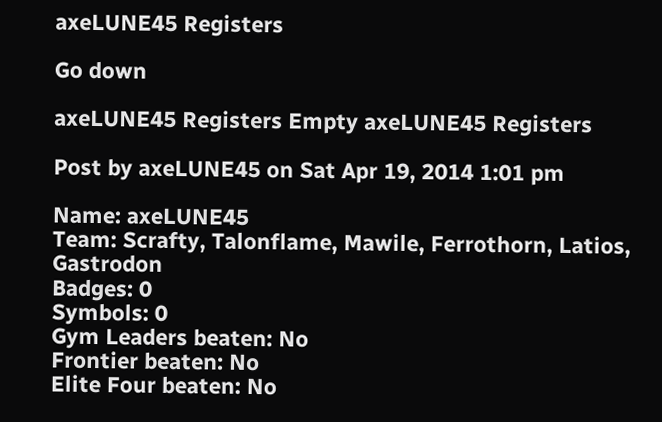axeLUNE45 Registers

Go down

axeLUNE45 Registers Empty axeLUNE45 Registers

Post by axeLUNE45 on Sat Apr 19, 2014 1:01 pm

Name: axeLUNE45
Team: Scrafty, Talonflame, Mawile, Ferrothorn, Latios, Gastrodon
Badges: 0
Symbols: 0
Gym Leaders beaten: No
Frontier beaten: No
Elite Four beaten: No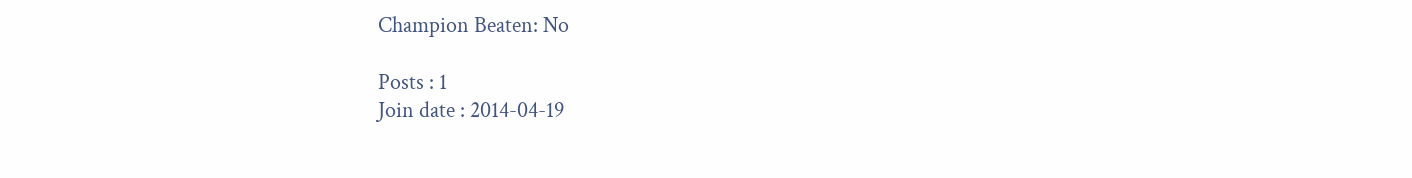Champion Beaten: No

Posts : 1
Join date : 2014-04-19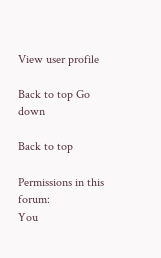View user profile

Back to top Go down

Back to top

Permissions in this forum:
You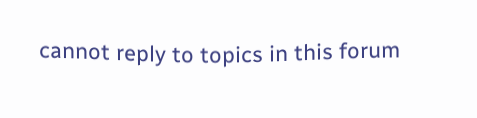cannot reply to topics in this forum